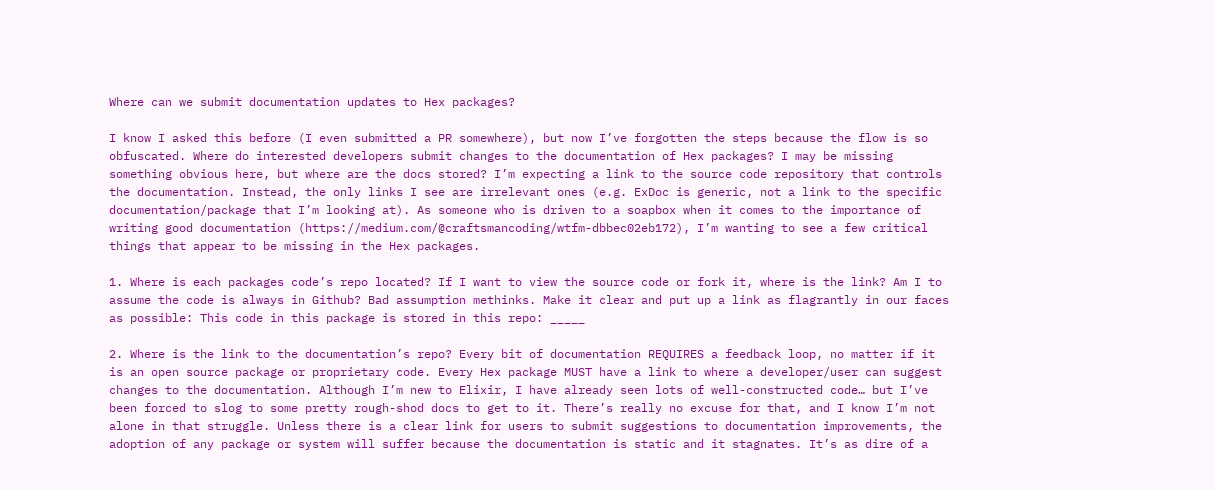Where can we submit documentation updates to Hex packages?

I know I asked this before (I even submitted a PR somewhere), but now I’ve forgotten the steps because the flow is so obfuscated. Where do interested developers submit changes to the documentation of Hex packages? I may be missing something obvious here, but where are the docs stored? I’m expecting a link to the source code repository that controls the documentation. Instead, the only links I see are irrelevant ones (e.g. ExDoc is generic, not a link to the specific documentation/package that I’m looking at). As someone who is driven to a soapbox when it comes to the importance of writing good documentation (https://medium.com/@craftsmancoding/wtfm-dbbec02eb172), I’m wanting to see a few critical things that appear to be missing in the Hex packages.

1. Where is each packages code’s repo located? If I want to view the source code or fork it, where is the link? Am I to assume the code is always in Github? Bad assumption methinks. Make it clear and put up a link as flagrantly in our faces as possible: This code in this package is stored in this repo: _____

2. Where is the link to the documentation’s repo? Every bit of documentation REQUIRES a feedback loop, no matter if it is an open source package or proprietary code. Every Hex package MUST have a link to where a developer/user can suggest changes to the documentation. Although I’m new to Elixir, I have already seen lots of well-constructed code… but I’ve been forced to slog to some pretty rough-shod docs to get to it. There’s really no excuse for that, and I know I’m not alone in that struggle. Unless there is a clear link for users to submit suggestions to documentation improvements, the adoption of any package or system will suffer because the documentation is static and it stagnates. It’s as dire of a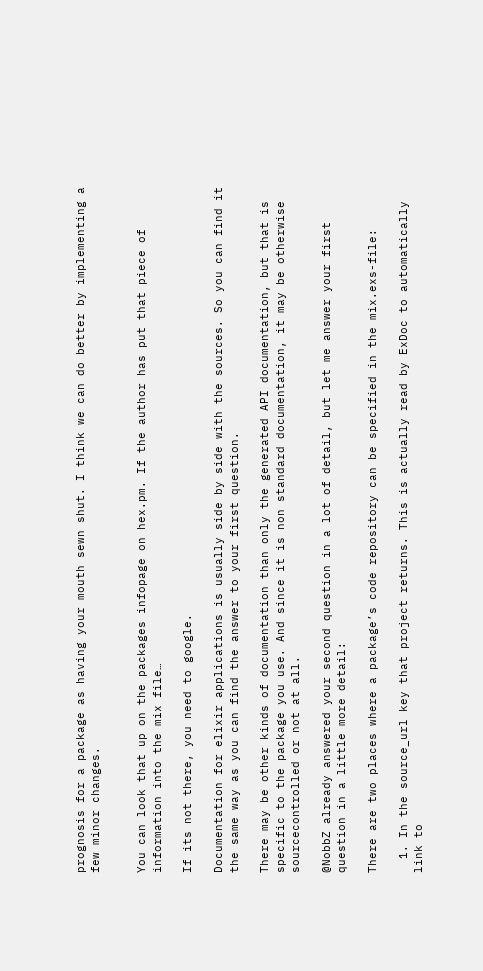prognosis for a package as having your mouth sewn shut. I think we can do better by implementing a few minor changes.


You can look that up on the packages infopage on hex.pm. If the author has put that piece of information into the mix file…

If its not there, you need to google.

Documentation for elixir applications is usually side by side with the sources. So you can find it the same way as you can find the answer to your first question.

There may be other kinds of documentation than only the generated API documentation, but that is specific to the package you use. And since it is non standard documentation, it may be otherwise sourcecontrolled or not at all.

@NobbZ already answered your second question in a lot of detail, but let me answer your first question in a little more detail:

There are two places where a package’s code repository can be specified in the mix.exs-file:

  1. In the source_url key that project returns. This is actually read by ExDoc to automatically link to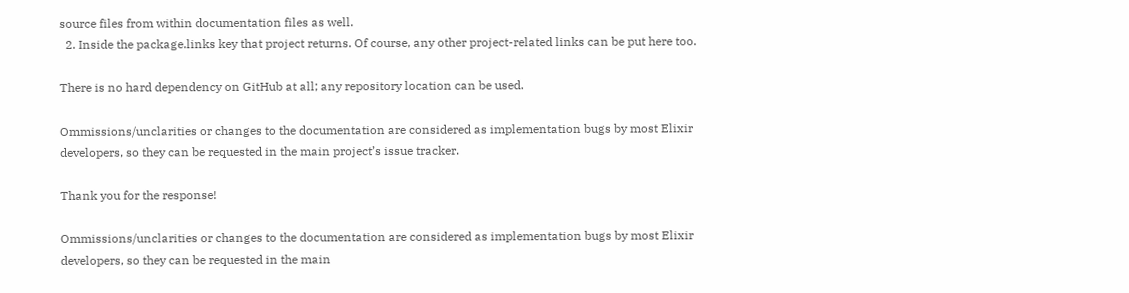source files from within documentation files as well.
  2. Inside the package.links key that project returns. Of course, any other project-related links can be put here too.

There is no hard dependency on GitHub at all; any repository location can be used.

Ommissions/unclarities or changes to the documentation are considered as implementation bugs by most Elixir developers, so they can be requested in the main project’s issue tracker.

Thank you for the response!

Ommissions/unclarities or changes to the documentation are considered as implementation bugs by most Elixir developers, so they can be requested in the main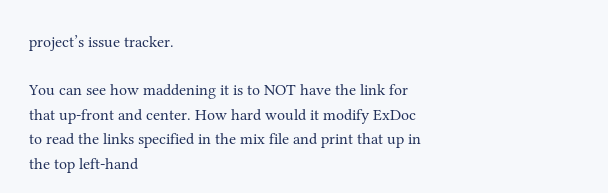project’s issue tracker.

You can see how maddening it is to NOT have the link for that up-front and center. How hard would it modify ExDoc to read the links specified in the mix file and print that up in the top left-hand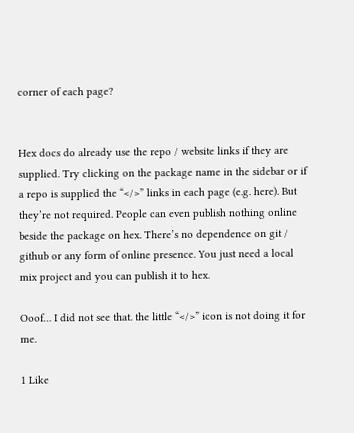corner of each page?


Hex docs do already use the repo / website links if they are supplied. Try clicking on the package name in the sidebar or if a repo is supplied the “</>” links in each page (e.g. here). But they’re not required. People can even publish nothing online beside the package on hex. There’s no dependence on git / github or any form of online presence. You just need a local mix project and you can publish it to hex.

Ooof… I did not see that. the little “</>” icon is not doing it for me.

1 Like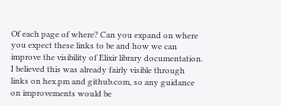Of each page of where? Can you expand on where you expect these links to be and how we can improve the visibility of Elixir library documentation. I believed this was already fairly visible through links on hex.pm and github.com, so any guidance on improvements would be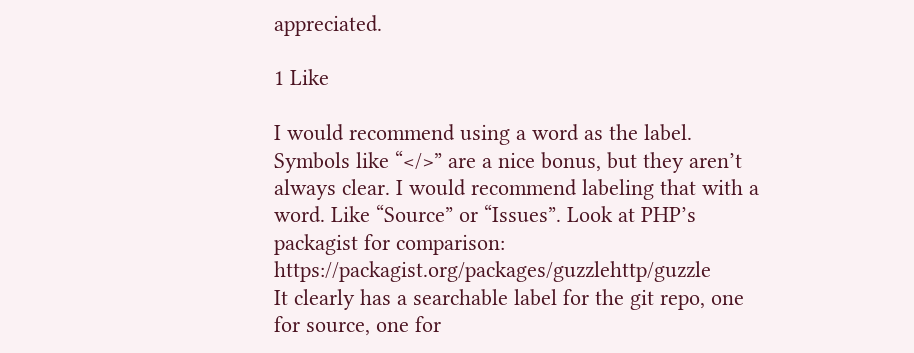appreciated.

1 Like

I would recommend using a word as the label. Symbols like “</>” are a nice bonus, but they aren’t always clear. I would recommend labeling that with a word. Like “Source” or “Issues”. Look at PHP’s packagist for comparison: https://packagist.org/packages/guzzlehttp/guzzle
It clearly has a searchable label for the git repo, one for source, one for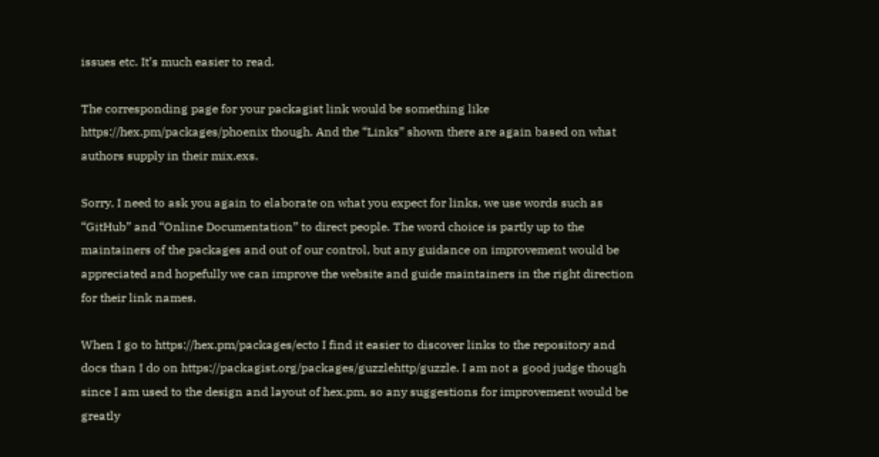issues etc. It’s much easier to read.

The corresponding page for your packagist link would be something like https://hex.pm/packages/phoenix though. And the “Links” shown there are again based on what authors supply in their mix.exs.

Sorry, I need to ask you again to elaborate on what you expect for links, we use words such as “GitHub” and “Online Documentation” to direct people. The word choice is partly up to the maintainers of the packages and out of our control, but any guidance on improvement would be appreciated and hopefully we can improve the website and guide maintainers in the right direction for their link names.

When I go to https://hex.pm/packages/ecto I find it easier to discover links to the repository and docs than I do on https://packagist.org/packages/guzzlehttp/guzzle. I am not a good judge though since I am used to the design and layout of hex.pm, so any suggestions for improvement would be greatly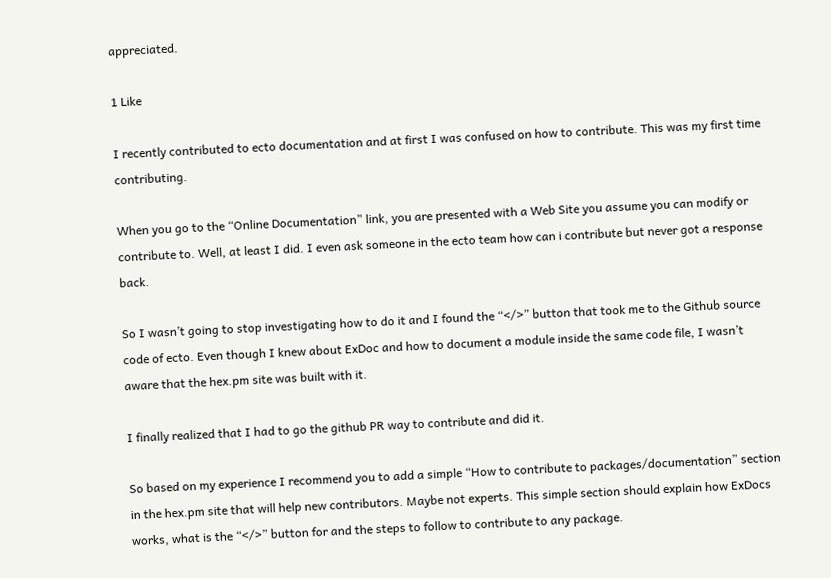appreciated.

1 Like

I recently contributed to ecto documentation and at first I was confused on how to contribute. This was my first time contributing.

When you go to the “Online Documentation” link, you are presented with a Web Site you assume you can modify or contribute to. Well, at least I did. I even ask someone in the ecto team how can i contribute but never got a response back.

So I wasn’t going to stop investigating how to do it and I found the “</>” button that took me to the Github source code of ecto. Even though I knew about ExDoc and how to document a module inside the same code file, I wasn’t aware that the hex.pm site was built with it.

I finally realized that I had to go the github PR way to contribute and did it.

So based on my experience I recommend you to add a simple “How to contribute to packages/documentation” section in the hex.pm site that will help new contributors. Maybe not experts. This simple section should explain how ExDocs works, what is the “</>” button for and the steps to follow to contribute to any package.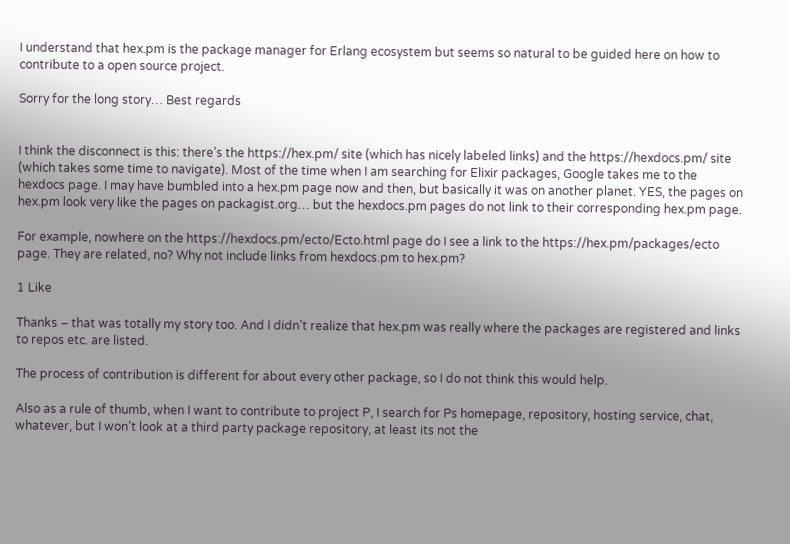I understand that hex.pm is the package manager for Erlang ecosystem but seems so natural to be guided here on how to contribute to a open source project.

Sorry for the long story… Best regards


I think the disconnect is this: there’s the https://hex.pm/ site (which has nicely labeled links) and the https://hexdocs.pm/ site (which takes some time to navigate). Most of the time when I am searching for Elixir packages, Google takes me to the hexdocs page. I may have bumbled into a hex.pm page now and then, but basically it was on another planet. YES, the pages on hex.pm look very like the pages on packagist.org… but the hexdocs.pm pages do not link to their corresponding hex.pm page.

For example, nowhere on the https://hexdocs.pm/ecto/Ecto.html page do I see a link to the https://hex.pm/packages/ecto page. They are related, no? Why not include links from hexdocs.pm to hex.pm?

1 Like

Thanks – that was totally my story too. And I didn’t realize that hex.pm was really where the packages are registered and links to repos etc. are listed.

The process of contribution is different for about every other package, so I do not think this would help.

Also as a rule of thumb, when I want to contribute to project P, I search for Ps homepage, repository, hosting service, chat, whatever, but I won’t look at a third party package repository, at least its not the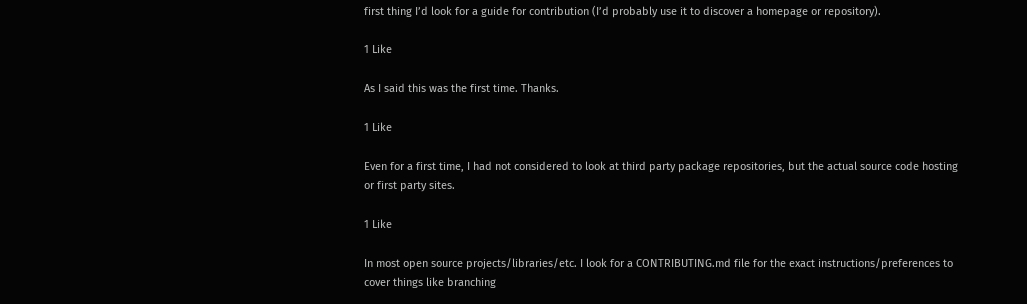first thing I’d look for a guide for contribution (I’d probably use it to discover a homepage or repository).

1 Like

As I said this was the first time. Thanks.

1 Like

Even for a first time, I had not considered to look at third party package repositories, but the actual source code hosting or first party sites.

1 Like

In most open source projects/libraries/etc. I look for a CONTRIBUTING.md file for the exact instructions/preferences to cover things like branching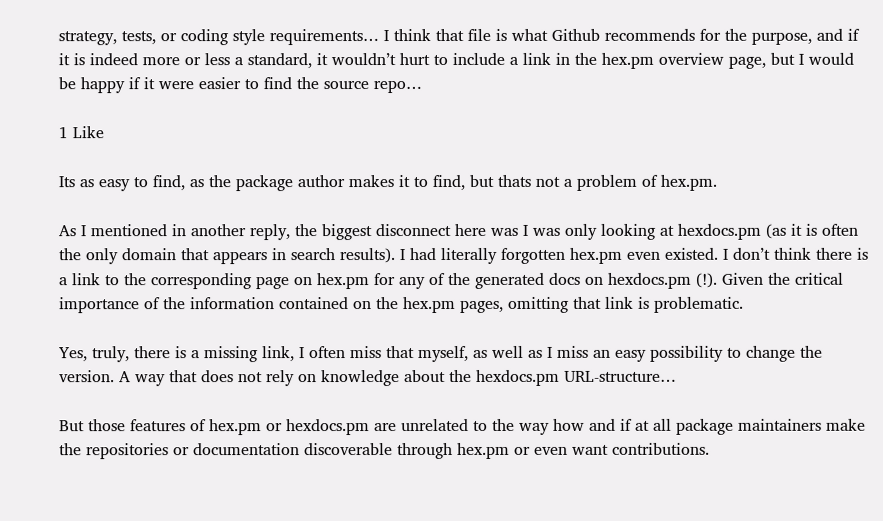strategy, tests, or coding style requirements… I think that file is what Github recommends for the purpose, and if it is indeed more or less a standard, it wouldn’t hurt to include a link in the hex.pm overview page, but I would be happy if it were easier to find the source repo…

1 Like

Its as easy to find, as the package author makes it to find, but thats not a problem of hex.pm.

As I mentioned in another reply, the biggest disconnect here was I was only looking at hexdocs.pm (as it is often the only domain that appears in search results). I had literally forgotten hex.pm even existed. I don’t think there is a link to the corresponding page on hex.pm for any of the generated docs on hexdocs.pm (!). Given the critical importance of the information contained on the hex.pm pages, omitting that link is problematic.

Yes, truly, there is a missing link, I often miss that myself, as well as I miss an easy possibility to change the version. A way that does not rely on knowledge about the hexdocs.pm URL-structure…

But those features of hex.pm or hexdocs.pm are unrelated to the way how and if at all package maintainers make the repositories or documentation discoverable through hex.pm or even want contributions.